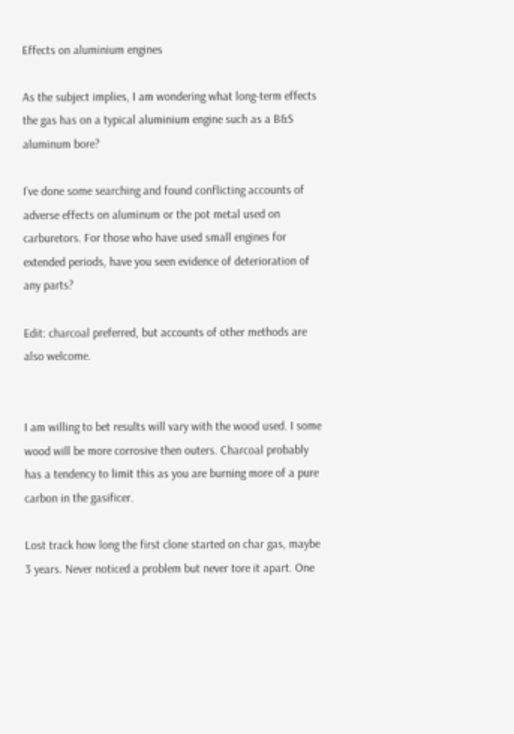Effects on aluminium engines

As the subject implies, I am wondering what long-term effects the gas has on a typical aluminium engine such as a B&S aluminum bore?

I’ve done some searching and found conflicting accounts of adverse effects on aluminum or the pot metal used on carburetors. For those who have used small engines for extended periods, have you seen evidence of deterioration of any parts?

Edit: charcoal preferred, but accounts of other methods are also welcome.


I am willing to bet results will vary with the wood used. I some wood will be more corrosive then outers. Charcoal probably has a tendency to limit this as you are burning more of a pure carbon in the gasificer.

Lost track how long the first clone started on char gas, maybe 3 years. Never noticed a problem but never tore it apart. One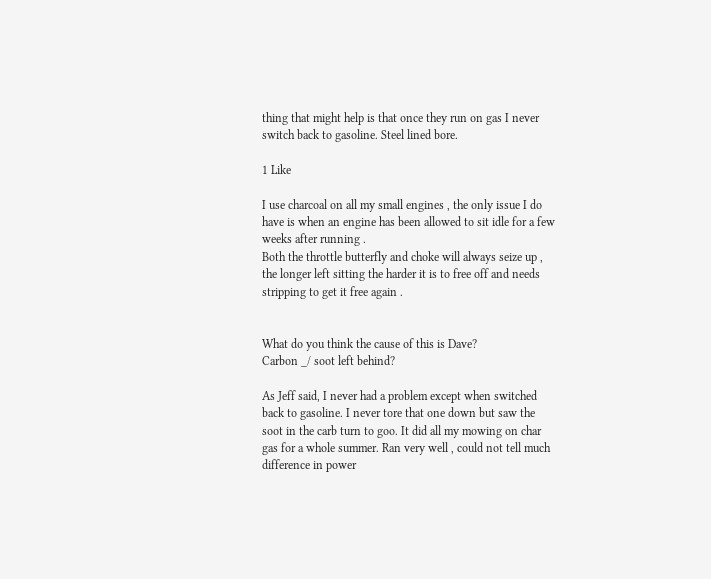thing that might help is that once they run on gas I never switch back to gasoline. Steel lined bore.

1 Like

I use charcoal on all my small engines , the only issue I do have is when an engine has been allowed to sit idle for a few weeks after running .
Both the throttle butterfly and choke will always seize up , the longer left sitting the harder it is to free off and needs stripping to get it free again .


What do you think the cause of this is Dave?
Carbon _/ soot left behind?

As Jeff said, I never had a problem except when switched back to gasoline. I never tore that one down but saw the soot in the carb turn to goo. It did all my mowing on char gas for a whole summer. Ran very well , could not tell much difference in power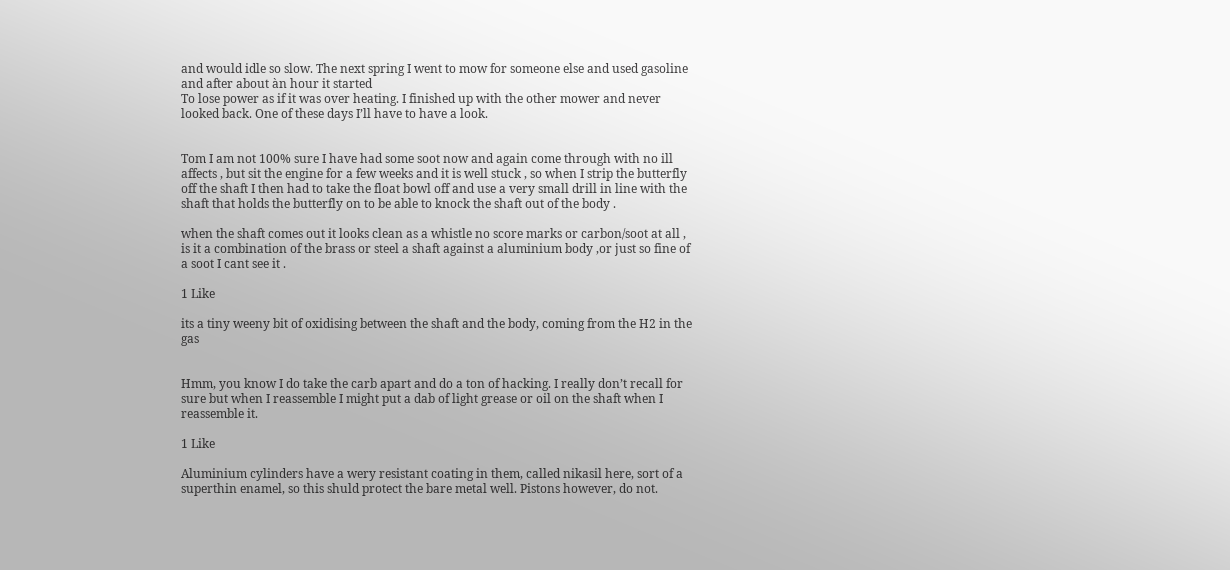and would idle so slow. The next spring I went to mow for someone else and used gasoline and after about àn hour it started
To lose power as if it was over heating. I finished up with the other mower and never looked back. One of these days I’ll have to have a look.


Tom I am not 100% sure I have had some soot now and again come through with no ill affects , but sit the engine for a few weeks and it is well stuck , so when I strip the butterfly off the shaft I then had to take the float bowl off and use a very small drill in line with the shaft that holds the butterfly on to be able to knock the shaft out of the body .

when the shaft comes out it looks clean as a whistle no score marks or carbon/soot at all , is it a combination of the brass or steel a shaft against a aluminium body ,or just so fine of a soot I cant see it .

1 Like

its a tiny weeny bit of oxidising between the shaft and the body, coming from the H2 in the gas


Hmm, you know I do take the carb apart and do a ton of hacking. I really don’t recall for sure but when I reassemble I might put a dab of light grease or oil on the shaft when I reassemble it.

1 Like

Aluminium cylinders have a wery resistant coating in them, called nikasil here, sort of a superthin enamel, so this shuld protect the bare metal well. Pistons however, do not.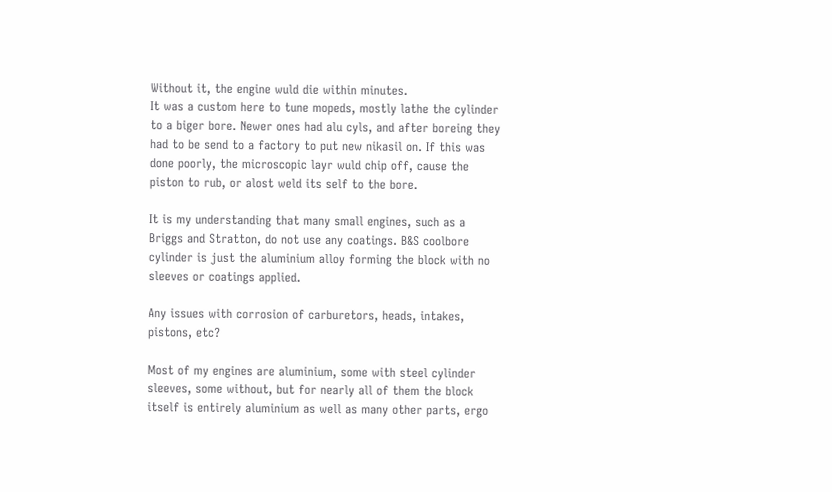Without it, the engine wuld die within minutes.
It was a custom here to tune mopeds, mostly lathe the cylinder to a biger bore. Newer ones had alu cyls, and after boreing they had to be send to a factory to put new nikasil on. If this was done poorly, the microscopic layr wuld chip off, cause the piston to rub, or alost weld its self to the bore.

It is my understanding that many small engines, such as a Briggs and Stratton, do not use any coatings. B&S coolbore cylinder is just the aluminium alloy forming the block with no sleeves or coatings applied.

Any issues with corrosion of carburetors, heads, intakes, pistons, etc?

Most of my engines are aluminium, some with steel cylinder sleeves, some without, but for nearly all of them the block itself is entirely aluminium as well as many other parts, ergo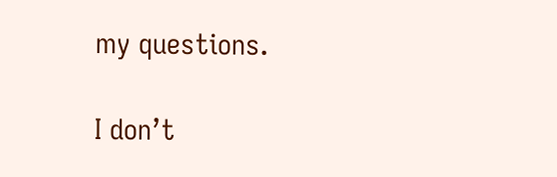my questions.

I don’t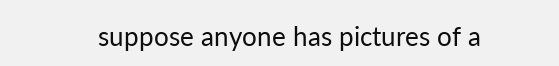suppose anyone has pictures of a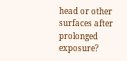head or other surfaces after prolonged exposure?